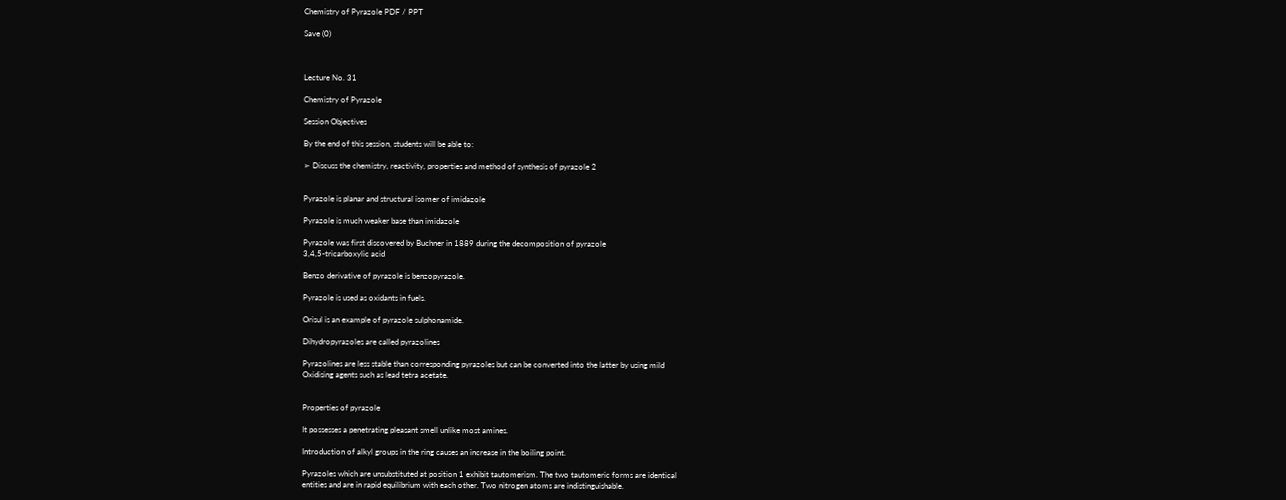Chemistry of Pyrazole PDF / PPT

Save (0)



Lecture No. 31

Chemistry of Pyrazole

Session Objectives

By the end of this session, students will be able to:

➢ Discuss the chemistry, reactivity, properties and method of synthesis of pyrazole 2


Pyrazole is planar and structural isomer of imidazole

Pyrazole is much weaker base than imidazole

Pyrazole was first discovered by Buchner in 1889 during the decomposition of pyrazole
3,4,5-tricarboxylic acid

Benzo derivative of pyrazole is benzopyrazole.

Pyrazole is used as oxidants in fuels.

Orisul is an example of pyrazole sulphonamide.

Dihydropyrazoles are called pyrazolines

Pyrazolines are less stable than corresponding pyrazoles but can be converted into the latter by using mild
Oxidising agents such as lead tetra acetate.


Properties of pyrazole

It possesses a penetrating pleasant smell unlike most amines.

Introduction of alkyl groups in the ring causes an increase in the boiling point.

Pyrazoles which are unsubstituted at position 1 exhibit tautomerism. The two tautomeric forms are identical
entities and are in rapid equilibrium with each other. Two nitrogen atoms are indistinguishable.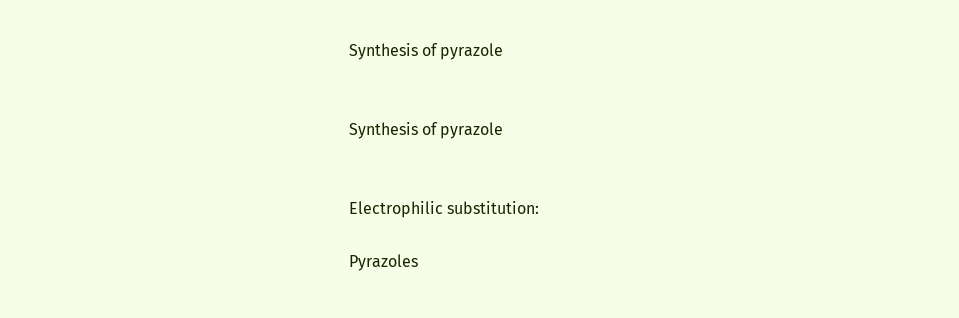Synthesis of pyrazole


Synthesis of pyrazole


Electrophilic substitution:

Pyrazoles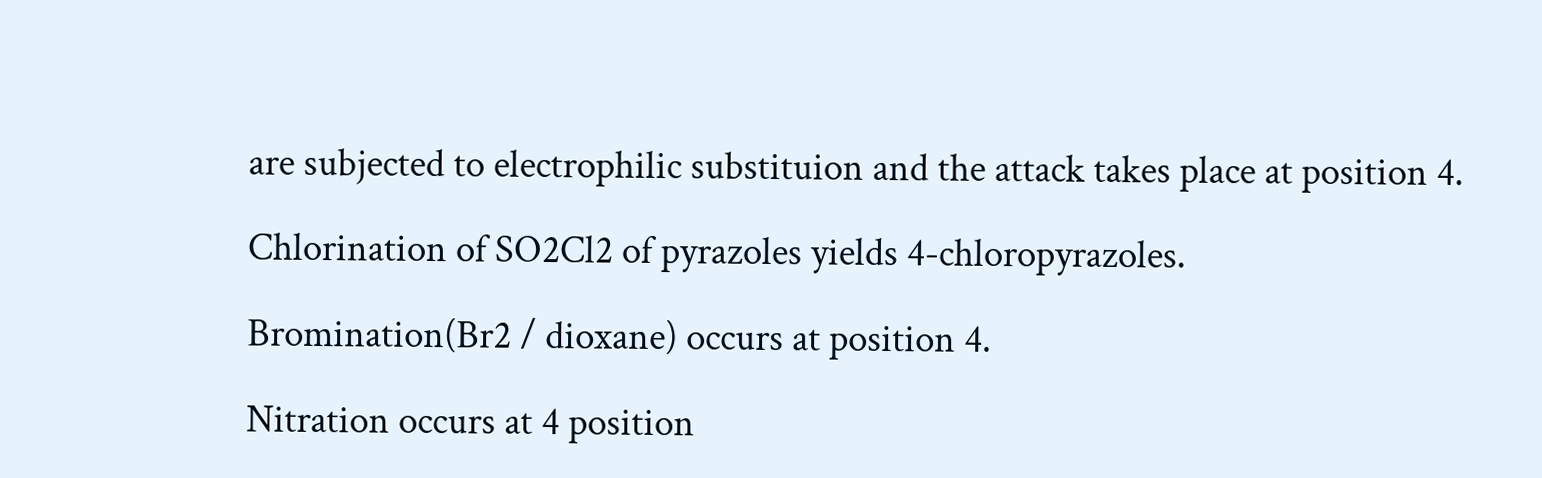are subjected to electrophilic substituion and the attack takes place at position 4.

Chlorination of SO2Cl2 of pyrazoles yields 4-chloropyrazoles.

Bromination(Br2 / dioxane) occurs at position 4.

Nitration occurs at 4 position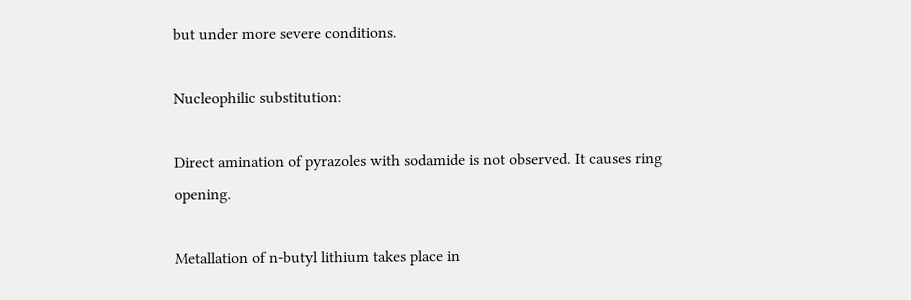but under more severe conditions.

Nucleophilic substitution:

Direct amination of pyrazoles with sodamide is not observed. It causes ring opening.

Metallation of n-butyl lithium takes place in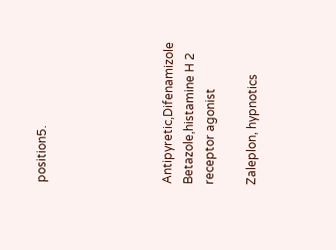position5.





Antipyretic,Difenamizole Betazole,histamine H 2 receptor agonist

Zaleplon, hypnotics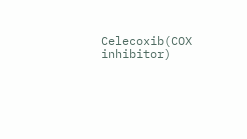Celecoxib(COX inhibitor)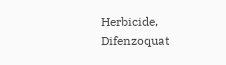Herbicide, Difenzoquat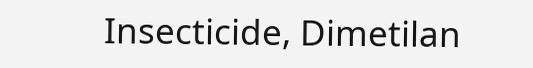Insecticide, Dimetilan